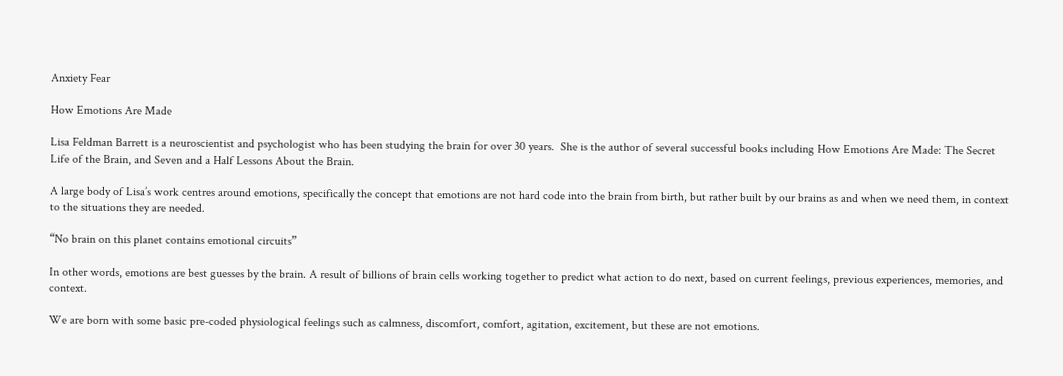Anxiety Fear

How Emotions Are Made

Lisa Feldman Barrett is a neuroscientist and psychologist who has been studying the brain for over 30 years.  She is the author of several successful books including How Emotions Are Made: The Secret Life of the Brain, and Seven and a Half Lessons About the Brain.

A large body of Lisa’s work centres around emotions, specifically the concept that emotions are not hard code into the brain from birth, but rather built by our brains as and when we need them, in context to the situations they are needed.

“No brain on this planet contains emotional circuits”

In other words, emotions are best guesses by the brain. A result of billions of brain cells working together to predict what action to do next, based on current feelings, previous experiences, memories, and context.

We are born with some basic pre-coded physiological feelings such as calmness, discomfort, comfort, agitation, excitement, but these are not emotions.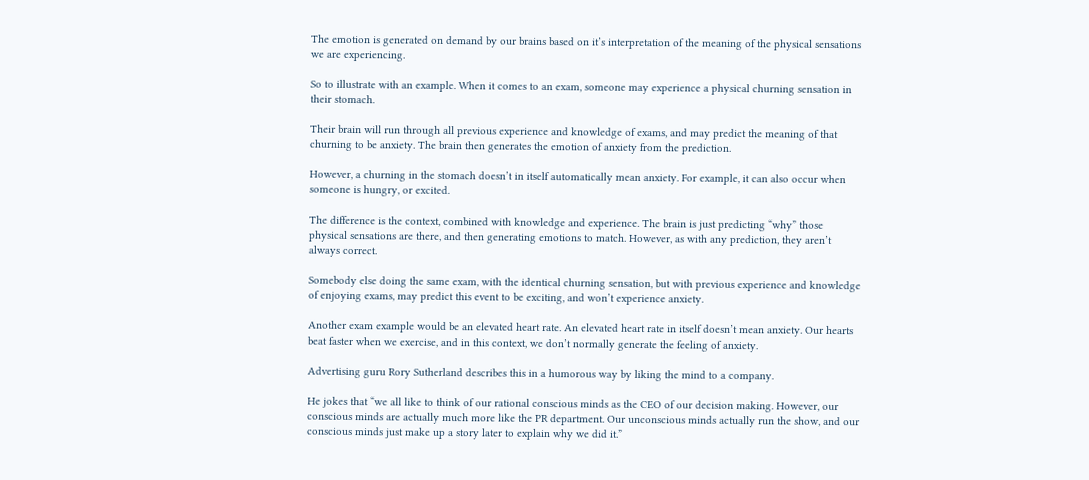The emotion is generated on demand by our brains based on it’s interpretation of the meaning of the physical sensations we are experiencing.

So to illustrate with an example. When it comes to an exam, someone may experience a physical churning sensation in their stomach.

Their brain will run through all previous experience and knowledge of exams, and may predict the meaning of that churning to be anxiety. The brain then generates the emotion of anxiety from the prediction.

However, a churning in the stomach doesn’t in itself automatically mean anxiety. For example, it can also occur when someone is hungry, or excited.

The difference is the context, combined with knowledge and experience. The brain is just predicting “why” those physical sensations are there, and then generating emotions to match. However, as with any prediction, they aren’t always correct.

Somebody else doing the same exam, with the identical churning sensation, but with previous experience and knowledge of enjoying exams, may predict this event to be exciting, and won’t experience anxiety.

Another exam example would be an elevated heart rate. An elevated heart rate in itself doesn’t mean anxiety. Our hearts beat faster when we exercise, and in this context, we don’t normally generate the feeling of anxiety.

Advertising guru Rory Sutherland describes this in a humorous way by liking the mind to a company.

He jokes that “we all like to think of our rational conscious minds as the CEO of our decision making. However, our conscious minds are actually much more like the PR department. Our unconscious minds actually run the show, and our conscious minds just make up a story later to explain why we did it.”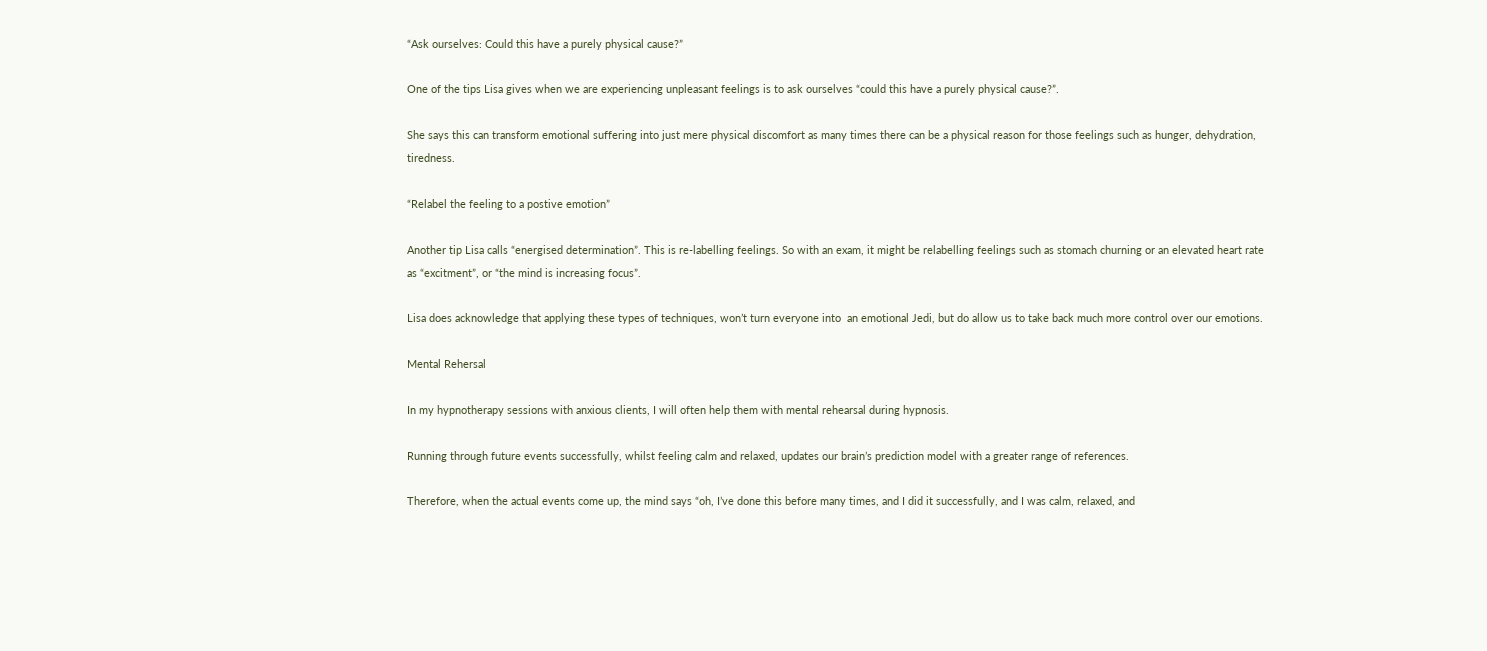“Ask ourselves: Could this have a purely physical cause?”

One of the tips Lisa gives when we are experiencing unpleasant feelings is to ask ourselves “could this have a purely physical cause?”.

She says this can transform emotional suffering into just mere physical discomfort as many times there can be a physical reason for those feelings such as hunger, dehydration, tiredness.

“Relabel the feeling to a postive emotion”

Another tip Lisa calls “energised determination”. This is re-labelling feelings. So with an exam, it might be relabelling feelings such as stomach churning or an elevated heart rate as “excitment”, or “the mind is increasing focus”.

Lisa does acknowledge that applying these types of techniques, won’t turn everyone into  an emotional Jedi, but do allow us to take back much more control over our emotions.

Mental Rehersal

In my hypnotherapy sessions with anxious clients, I will often help them with mental rehearsal during hypnosis.

Running through future events successfully, whilst feeling calm and relaxed, updates our brain’s prediction model with a greater range of references.

Therefore, when the actual events come up, the mind says “oh, I’ve done this before many times, and I did it successfully, and I was calm, relaxed, and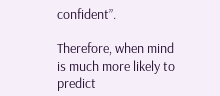confident”.

Therefore, when mind is much more likely to predict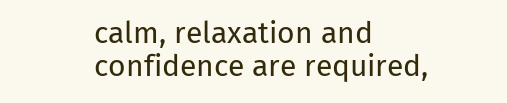calm, relaxation and confidence are required,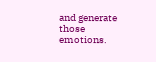and generate those emotions.